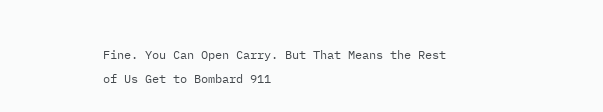Fine. You Can Open Carry. But That Means the Rest of Us Get to Bombard 911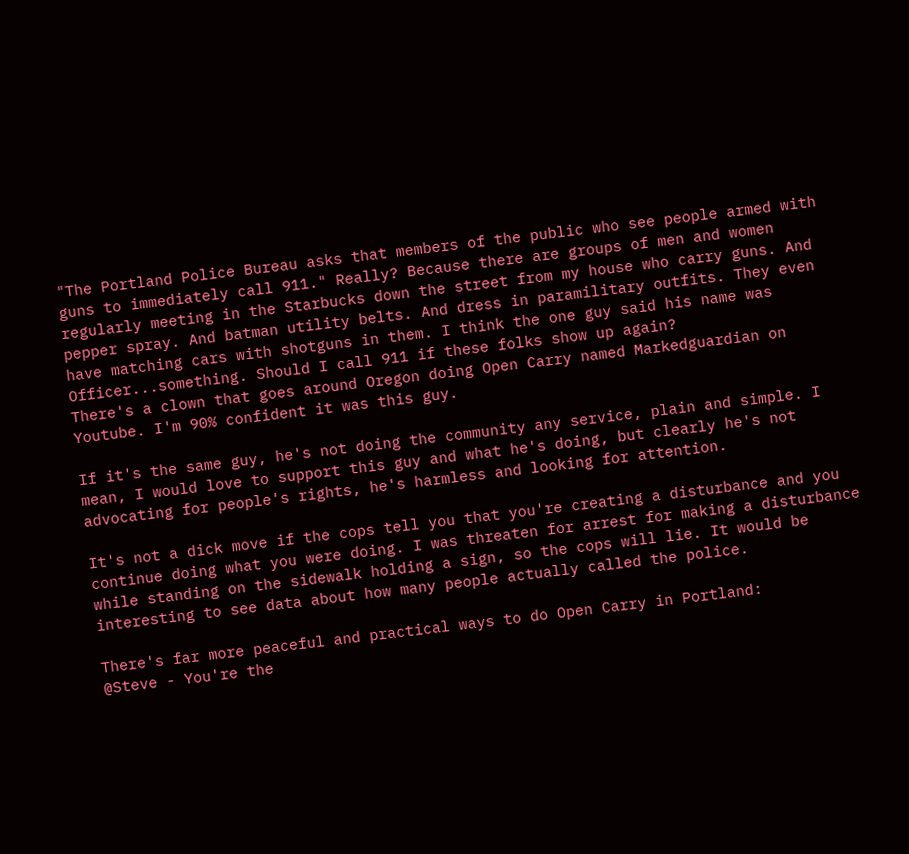"The Portland Police Bureau asks that members of the public who see people armed with guns to immediately call 911." Really? Because there are groups of men and women regularly meeting in the Starbucks down the street from my house who carry guns. And pepper spray. And batman utility belts. And dress in paramilitary outfits. They even have matching cars with shotguns in them. I think the one guy said his name was Officer...something. Should I call 911 if these folks show up again?
There's a clown that goes around Oregon doing Open Carry named Markedguardian on Youtube. I'm 90% confident it was this guy.

If it's the same guy, he's not doing the community any service, plain and simple. I mean, I would love to support this guy and what he's doing, but clearly he's not advocating for people's rights, he's harmless and looking for attention.

It's not a dick move if the cops tell you that you're creating a disturbance and you continue doing what you were doing. I was threaten for arrest for making a disturbance while standing on the sidewalk holding a sign, so the cops will lie. It would be interesting to see data about how many people actually called the police.

There's far more peaceful and practical ways to do Open Carry in Portland:
@Steve - You're the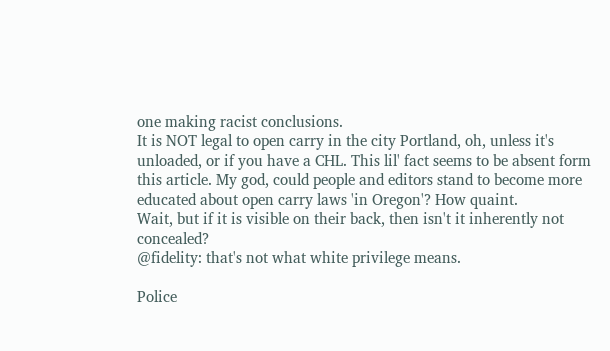one making racist conclusions.
It is NOT legal to open carry in the city Portland, oh, unless it's unloaded, or if you have a CHL. This lil' fact seems to be absent form this article. My god, could people and editors stand to become more educated about open carry laws 'in Oregon'? How quaint.
Wait, but if it is visible on their back, then isn't it inherently not concealed?
@fidelity: that's not what white privilege means.

Police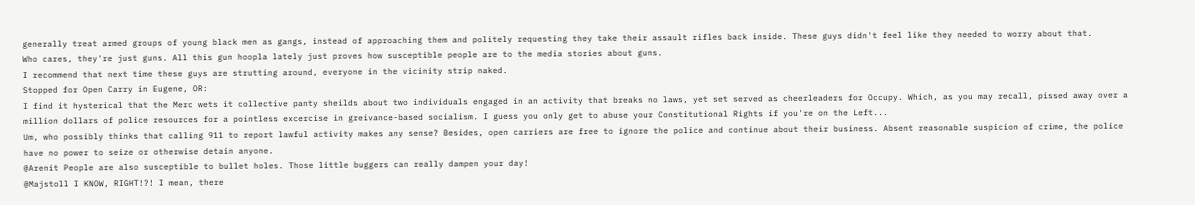generally treat armed groups of young black men as gangs, instead of approaching them and politely requesting they take their assault rifles back inside. These guys didn't feel like they needed to worry about that.
Who cares, they're just guns. All this gun hoopla lately just proves how susceptible people are to the media stories about guns.
I recommend that next time these guys are strutting around, everyone in the vicinity strip naked.
Stopped for Open Carry in Eugene, OR:
I find it hysterical that the Merc wets it collective panty sheilds about two individuals engaged in an activity that breaks no laws, yet set served as cheerleaders for Occupy. Which, as you may recall, pissed away over a million dollars of police resources for a pointless excercise in greivance-based socialism. I guess you only get to abuse your Constitutional Rights if you're on the Left...
Um, who possibly thinks that calling 911 to report lawful activity makes any sense? Besides, open carriers are free to ignore the police and continue about their business. Absent reasonable suspicion of crime, the police have no power to seize or otherwise detain anyone.
@Arenit People are also susceptible to bullet holes. Those little buggers can really dampen your day!
@Majstoll I KNOW, RIGHT!?! I mean, there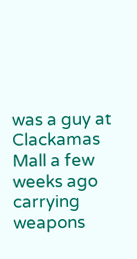was a guy at Clackamas Mall a few weeks ago carrying weapons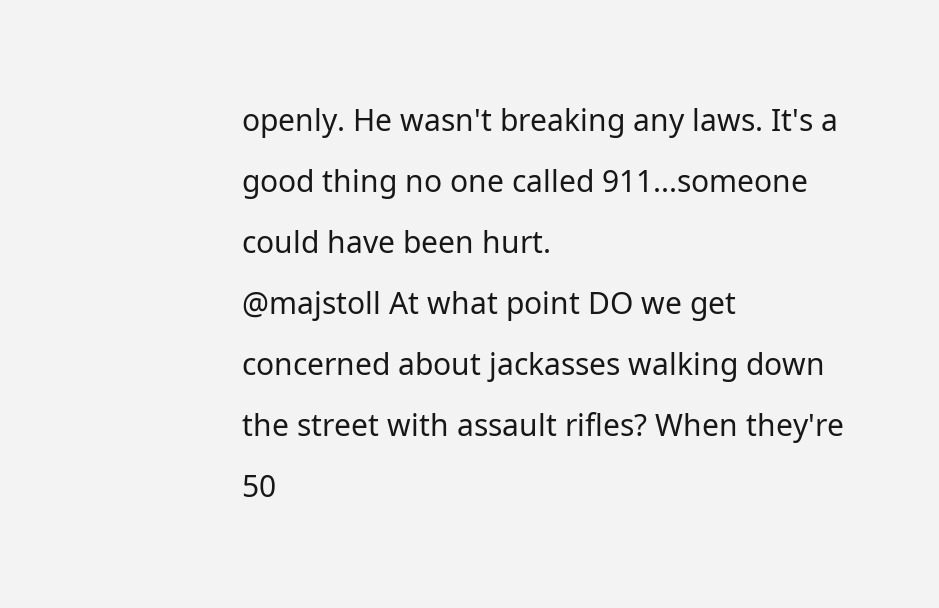openly. He wasn't breaking any laws. It's a good thing no one called 911...someone could have been hurt.
@majstoll At what point DO we get concerned about jackasses walking down the street with assault rifles? When they're 50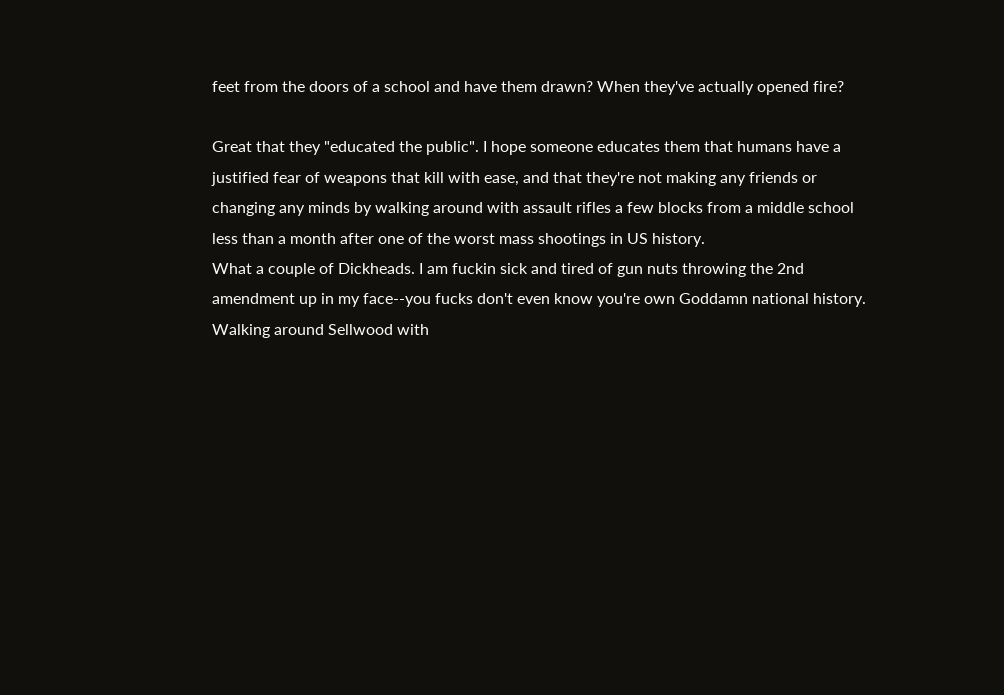feet from the doors of a school and have them drawn? When they've actually opened fire?

Great that they "educated the public". I hope someone educates them that humans have a justified fear of weapons that kill with ease, and that they're not making any friends or changing any minds by walking around with assault rifles a few blocks from a middle school less than a month after one of the worst mass shootings in US history.
What a couple of Dickheads. I am fuckin sick and tired of gun nuts throwing the 2nd amendment up in my face--you fucks don't even know you're own Goddamn national history. Walking around Sellwood with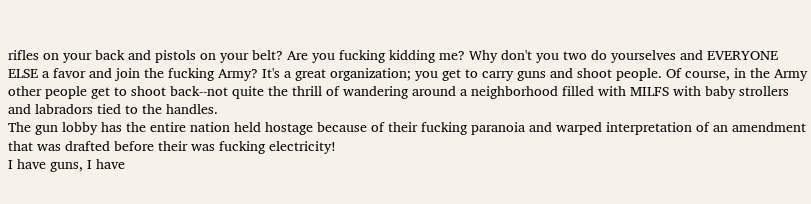rifles on your back and pistols on your belt? Are you fucking kidding me? Why don't you two do yourselves and EVERYONE ELSE a favor and join the fucking Army? It's a great organization; you get to carry guns and shoot people. Of course, in the Army other people get to shoot back--not quite the thrill of wandering around a neighborhood filled with MILFS with baby strollers and labradors tied to the handles.
The gun lobby has the entire nation held hostage because of their fucking paranoia and warped interpretation of an amendment that was drafted before their was fucking electricity!
I have guns, I have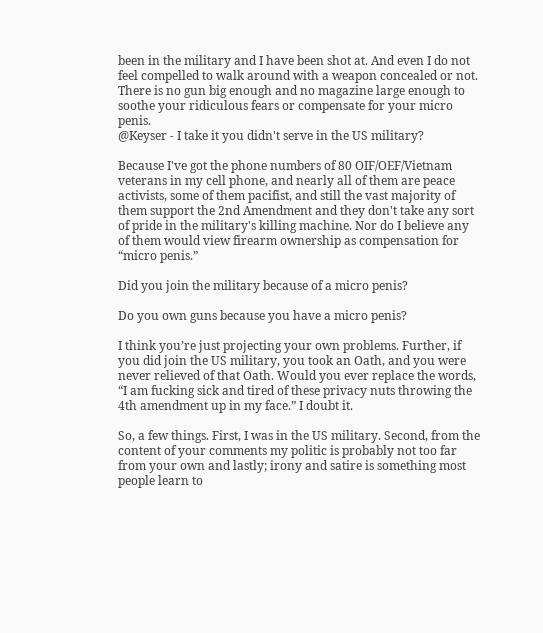been in the military and I have been shot at. And even I do not feel compelled to walk around with a weapon concealed or not. There is no gun big enough and no magazine large enough to soothe your ridiculous fears or compensate for your micro penis.
@Keyser - I take it you didn't serve in the US military?

Because I've got the phone numbers of 80 OIF/OEF/Vietnam veterans in my cell phone, and nearly all of them are peace activists, some of them pacifist, and still the vast majority of them support the 2nd Amendment and they don't take any sort of pride in the military's killing machine. Nor do I believe any of them would view firearm ownership as compensation for “micro penis.”

Did you join the military because of a micro penis?

Do you own guns because you have a micro penis?

I think you’re just projecting your own problems. Further, if you did join the US military, you took an Oath, and you were never relieved of that Oath. Would you ever replace the words, “I am fucking sick and tired of these privacy nuts throwing the 4th amendment up in my face.” I doubt it.

So, a few things. First, I was in the US military. Second, from the content of your comments my politic is probably not too far from your own and lastly; irony and satire is something most people learn to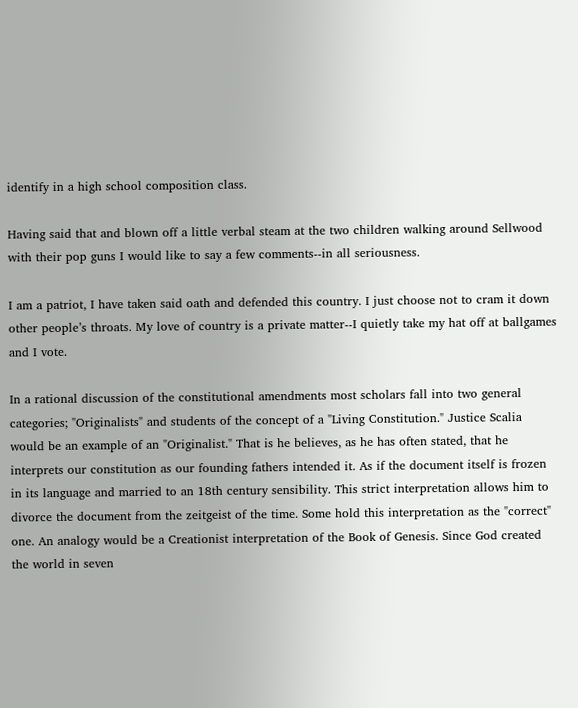identify in a high school composition class.

Having said that and blown off a little verbal steam at the two children walking around Sellwood with their pop guns I would like to say a few comments--in all seriousness.

I am a patriot, I have taken said oath and defended this country. I just choose not to cram it down other people’s throats. My love of country is a private matter--I quietly take my hat off at ballgames and I vote.

In a rational discussion of the constitutional amendments most scholars fall into two general categories; "Originalists" and students of the concept of a "Living Constitution." Justice Scalia would be an example of an "Originalist." That is he believes, as he has often stated, that he interprets our constitution as our founding fathers intended it. As if the document itself is frozen in its language and married to an 18th century sensibility. This strict interpretation allows him to divorce the document from the zeitgeist of the time. Some hold this interpretation as the "correct" one. An analogy would be a Creationist interpretation of the Book of Genesis. Since God created the world in seven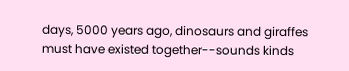days, 5000 years ago, dinosaurs and giraffes must have existed together--sounds kinds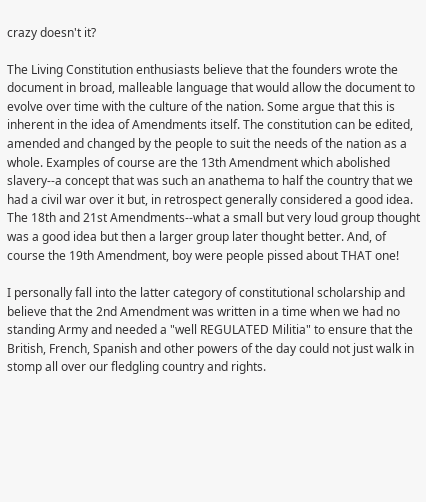crazy doesn't it?

The Living Constitution enthusiasts believe that the founders wrote the document in broad, malleable language that would allow the document to evolve over time with the culture of the nation. Some argue that this is inherent in the idea of Amendments itself. The constitution can be edited, amended and changed by the people to suit the needs of the nation as a whole. Examples of course are the 13th Amendment which abolished slavery--a concept that was such an anathema to half the country that we had a civil war over it but, in retrospect generally considered a good idea. The 18th and 21st Amendments--what a small but very loud group thought was a good idea but then a larger group later thought better. And, of course the 19th Amendment, boy were people pissed about THAT one!

I personally fall into the latter category of constitutional scholarship and believe that the 2nd Amendment was written in a time when we had no standing Army and needed a "well REGULATED Militia" to ensure that the British, French, Spanish and other powers of the day could not just walk in stomp all over our fledgling country and rights.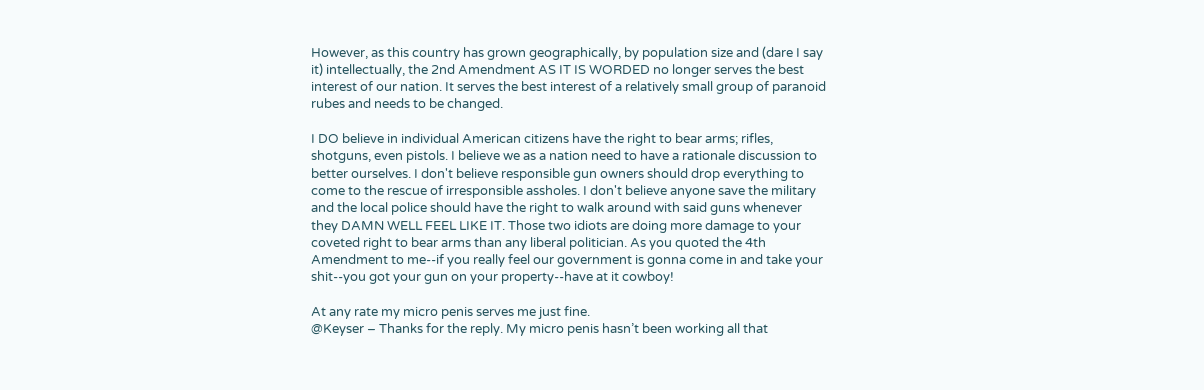However, as this country has grown geographically, by population size and (dare I say it) intellectually, the 2nd Amendment AS IT IS WORDED no longer serves the best interest of our nation. It serves the best interest of a relatively small group of paranoid rubes and needs to be changed.

I DO believe in individual American citizens have the right to bear arms; rifles, shotguns, even pistols. I believe we as a nation need to have a rationale discussion to better ourselves. I don't believe responsible gun owners should drop everything to come to the rescue of irresponsible assholes. I don't believe anyone save the military and the local police should have the right to walk around with said guns whenever they DAMN WELL FEEL LIKE IT. Those two idiots are doing more damage to your coveted right to bear arms than any liberal politician. As you quoted the 4th Amendment to me--if you really feel our government is gonna come in and take your shit--you got your gun on your property--have at it cowboy!

At any rate my micro penis serves me just fine.
@Keyser – Thanks for the reply. My micro penis hasn’t been working all that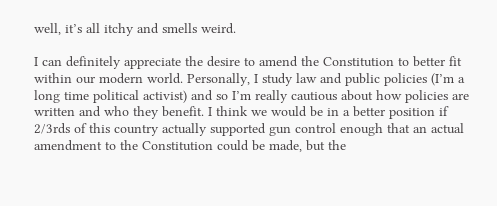well, it’s all itchy and smells weird.

I can definitely appreciate the desire to amend the Constitution to better fit within our modern world. Personally, I study law and public policies (I’m a long time political activist) and so I’m really cautious about how policies are written and who they benefit. I think we would be in a better position if 2/3rds of this country actually supported gun control enough that an actual amendment to the Constitution could be made, but the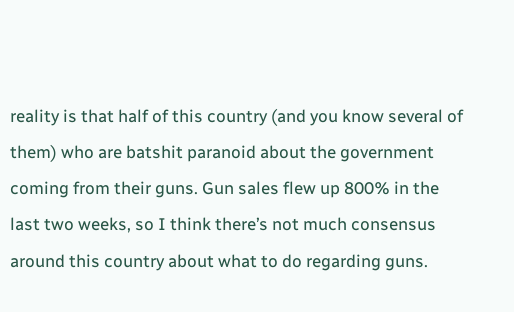reality is that half of this country (and you know several of them) who are batshit paranoid about the government coming from their guns. Gun sales flew up 800% in the last two weeks, so I think there’s not much consensus around this country about what to do regarding guns.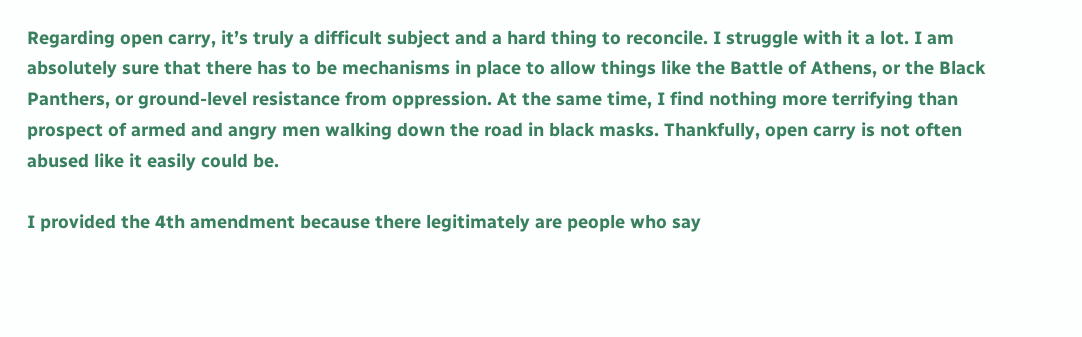Regarding open carry, it’s truly a difficult subject and a hard thing to reconcile. I struggle with it a lot. I am absolutely sure that there has to be mechanisms in place to allow things like the Battle of Athens, or the Black Panthers, or ground-level resistance from oppression. At the same time, I find nothing more terrifying than prospect of armed and angry men walking down the road in black masks. Thankfully, open carry is not often abused like it easily could be.

I provided the 4th amendment because there legitimately are people who say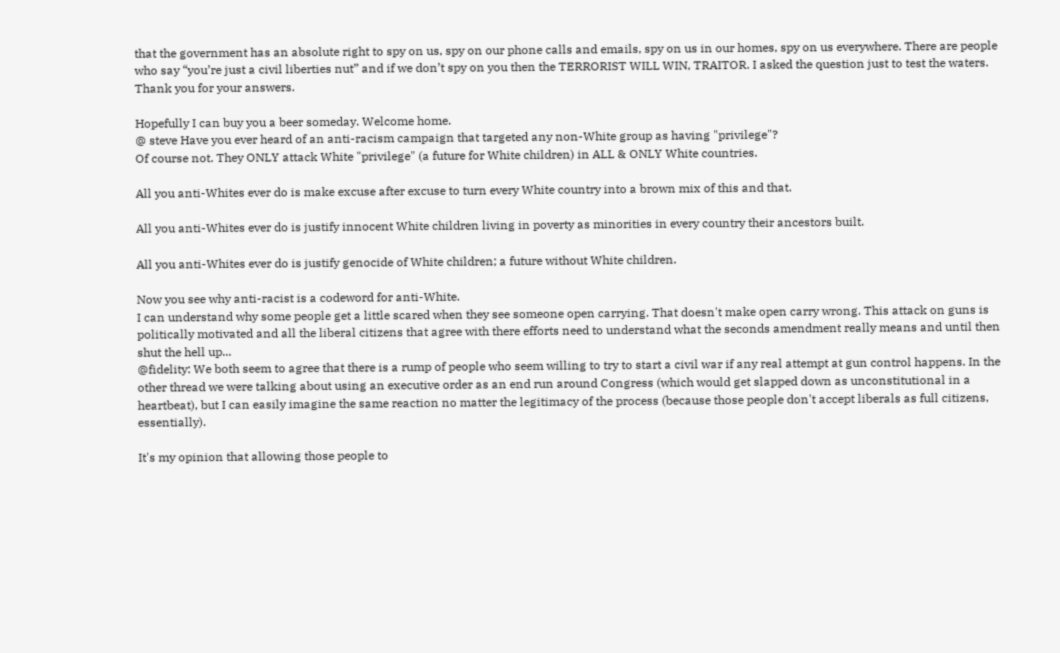that the government has an absolute right to spy on us, spy on our phone calls and emails, spy on us in our homes, spy on us everywhere. There are people who say “you’re just a civil liberties nut” and if we don’t spy on you then the TERRORIST WILL WIN, TRAITOR. I asked the question just to test the waters. Thank you for your answers.

Hopefully I can buy you a beer someday. Welcome home.
@ steve Have you ever heard of an anti-racism campaign that targeted any non-White group as having "privilege"?
Of course not. They ONLY attack White "privilege" (a future for White children) in ALL & ONLY White countries.

All you anti-Whites ever do is make excuse after excuse to turn every White country into a brown mix of this and that.

All you anti-Whites ever do is justify innocent White children living in poverty as minorities in every country their ancestors built.

All you anti-Whites ever do is justify genocide of White children; a future without White children.

Now you see why anti-racist is a codeword for anti-White.
I can understand why some people get a little scared when they see someone open carrying. That doesn't make open carry wrong. This attack on guns is politically motivated and all the liberal citizens that agree with there efforts need to understand what the seconds amendment really means and until then shut the hell up...
@fidelity: We both seem to agree that there is a rump of people who seem willing to try to start a civil war if any real attempt at gun control happens. In the other thread we were talking about using an executive order as an end run around Congress (which would get slapped down as unconstitutional in a heartbeat), but I can easily imagine the same reaction no matter the legitimacy of the process (because those people don't accept liberals as full citizens, essentially).

It's my opinion that allowing those people to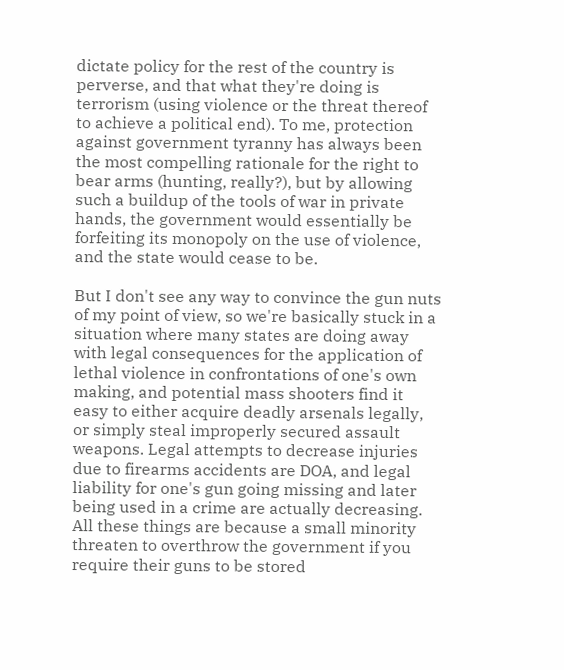dictate policy for the rest of the country is perverse, and that what they're doing is terrorism (using violence or the threat thereof to achieve a political end). To me, protection against government tyranny has always been the most compelling rationale for the right to bear arms (hunting, really?), but by allowing such a buildup of the tools of war in private hands, the government would essentially be forfeiting its monopoly on the use of violence, and the state would cease to be.

But I don't see any way to convince the gun nuts of my point of view, so we're basically stuck in a situation where many states are doing away with legal consequences for the application of lethal violence in confrontations of one's own making, and potential mass shooters find it easy to either acquire deadly arsenals legally, or simply steal improperly secured assault weapons. Legal attempts to decrease injuries due to firearms accidents are DOA, and legal liability for one's gun going missing and later being used in a crime are actually decreasing. All these things are because a small minority threaten to overthrow the government if you require their guns to be stored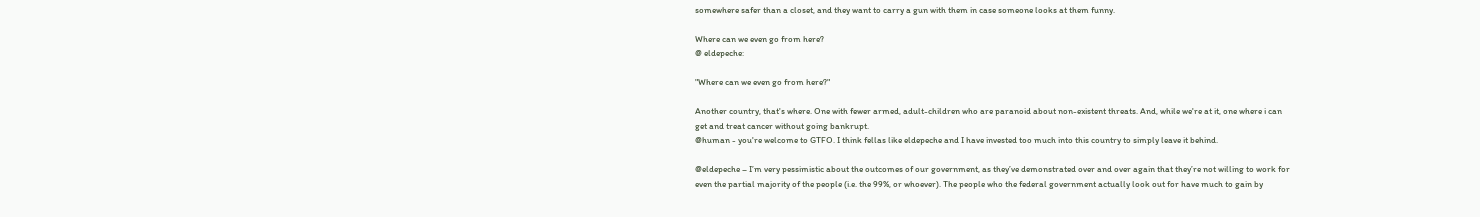somewhere safer than a closet, and they want to carry a gun with them in case someone looks at them funny.

Where can we even go from here?
@ eldepeche:

"Where can we even go from here?"

Another country, that's where. One with fewer armed, adult-children who are paranoid about non-existent threats. And, while we're at it, one where i can get and treat cancer without going bankrupt.
@human - you're welcome to GTFO. I think fellas like eldepeche and I have invested too much into this country to simply leave it behind.

@eldepeche – I’m very pessimistic about the outcomes of our government, as they’ve demonstrated over and over again that they’re not willing to work for even the partial majority of the people (i.e. the 99%, or whoever). The people who the federal government actually look out for have much to gain by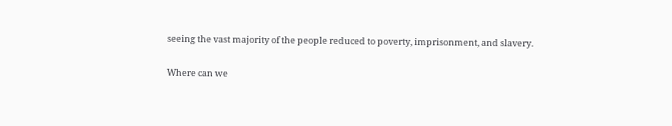seeing the vast majority of the people reduced to poverty, imprisonment, and slavery.

Where can we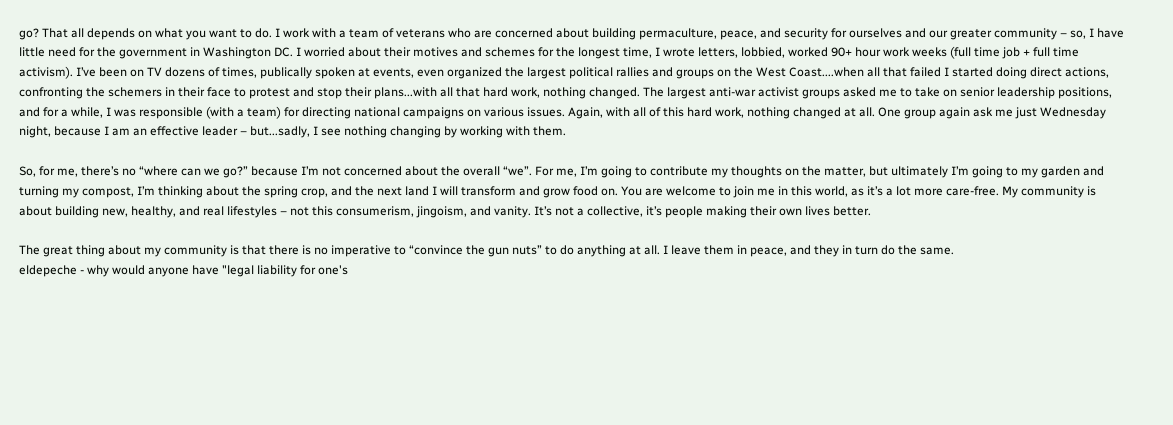go? That all depends on what you want to do. I work with a team of veterans who are concerned about building permaculture, peace, and security for ourselves and our greater community – so, I have little need for the government in Washington DC. I worried about their motives and schemes for the longest time, I wrote letters, lobbied, worked 90+ hour work weeks (full time job + full time activism). I’ve been on TV dozens of times, publically spoken at events, even organized the largest political rallies and groups on the West Coast....when all that failed I started doing direct actions, confronting the schemers in their face to protest and stop their plans...with all that hard work, nothing changed. The largest anti-war activist groups asked me to take on senior leadership positions, and for a while, I was responsible (with a team) for directing national campaigns on various issues. Again, with all of this hard work, nothing changed at all. One group again ask me just Wednesday night, because I am an effective leader – but...sadly, I see nothing changing by working with them.

So, for me, there’s no “where can we go?” because I’m not concerned about the overall “we”. For me, I’m going to contribute my thoughts on the matter, but ultimately I’m going to my garden and turning my compost, I’m thinking about the spring crop, and the next land I will transform and grow food on. You are welcome to join me in this world, as it’s a lot more care-free. My community is about building new, healthy, and real lifestyles – not this consumerism, jingoism, and vanity. It’s not a collective, it’s people making their own lives better.

The great thing about my community is that there is no imperative to “convince the gun nuts” to do anything at all. I leave them in peace, and they in turn do the same.
eldepeche - why would anyone have "legal liability for one's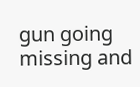gun going missing and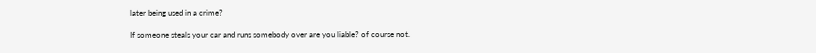later being used in a crime?

If someone steals your car and runs somebody over are you liable? of course not.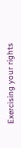Exercising your rights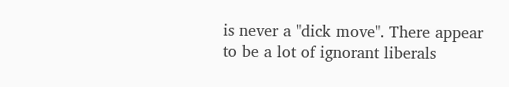is never a "dick move". There appear to be a lot of ignorant liberals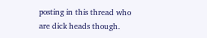posting in this thread who are dick heads though.